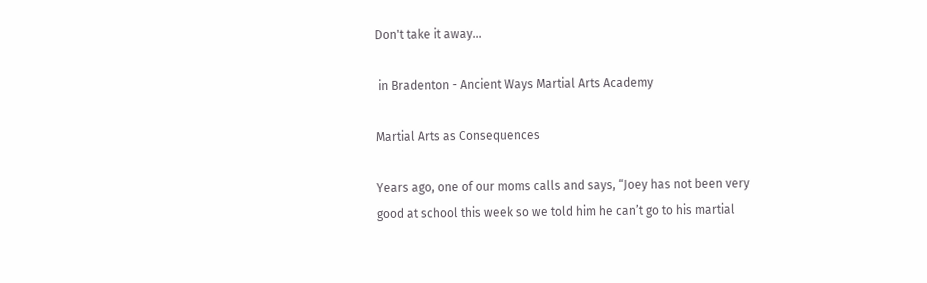Don't take it away...

 in Bradenton - Ancient Ways Martial Arts Academy

Martial Arts as Consequences

Years ago, one of our moms calls and says, “Joey has not been very good at school this week so we told him he can’t go to his martial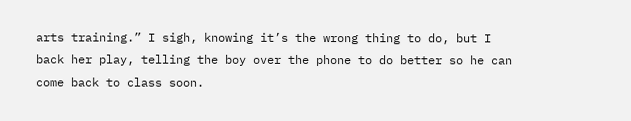arts training.” I sigh, knowing it’s the wrong thing to do, but I back her play, telling the boy over the phone to do better so he can come back to class soon.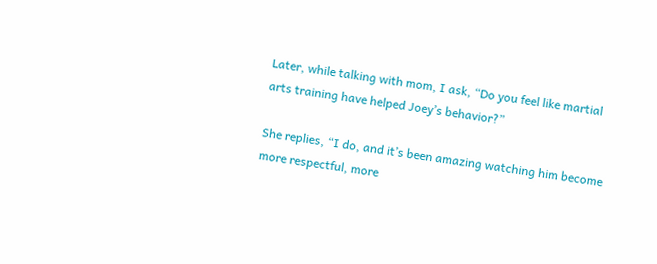Later, while talking with mom, I ask, “Do you feel like martial arts training have helped Joey’s behavior?”

She replies, “I do, and it’s been amazing watching him become more respectful, more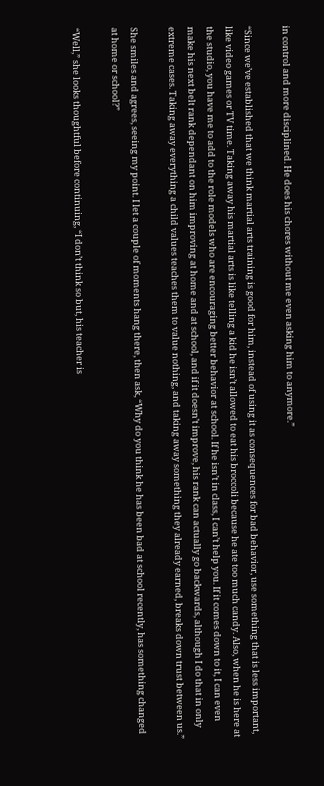in control and more disciplined. He does his chores without me even asking him to anymore.”

“Since we’ve established that we think martial arts training is good for him, instead of using it as consequences for bad behavior, use something that is less important, like video games or TV time. Taking away his martial arts is like telling a kid he isn’t allowed to eat his broccoli because he ate too much candy. Also, when he is here at the studio, you have me to add to the role models who are encouraging better behavior at school. If he isn’t in class, I can’t help you. If it comes down to it, I can even make his next belt rank dependant on him improving at home and at school, and if it doesn’t improve, his rank can actually go backwards, although I do that in only extreme cases. Taking away everything a child values teaches them to value nothing, and taking away something they already earned, breaks down trust between us.”

She smiles and agrees, seeing my point. I let a couple of moments hang there, then ask, “Why do you think he has been bad at school recently, has something changed at home or school?”

“Well,” she looks thoughtful before continuing, “I don’t think so but, his teacher is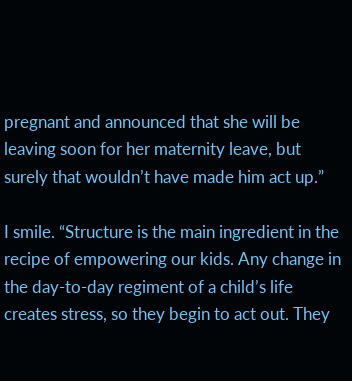pregnant and announced that she will be leaving soon for her maternity leave, but surely that wouldn’t have made him act up.”

I smile. “Structure is the main ingredient in the recipe of empowering our kids. Any change in the day-to-day regiment of a child’s life creates stress, so they begin to act out. They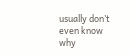usually don’t even know why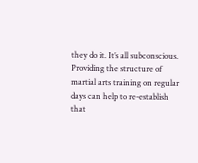they do it. It’s all subconscious. Providing the structure of martial arts training on regular days can help to re-establish that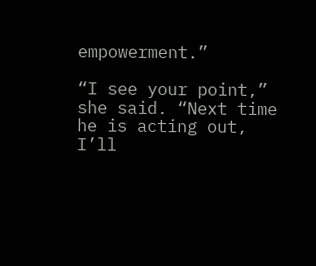empowerment.”

“I see your point,” she said. “Next time he is acting out, I’ll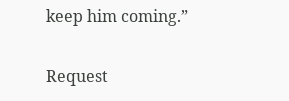keep him coming.”

Request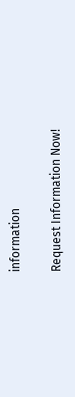information

Request Information Now!